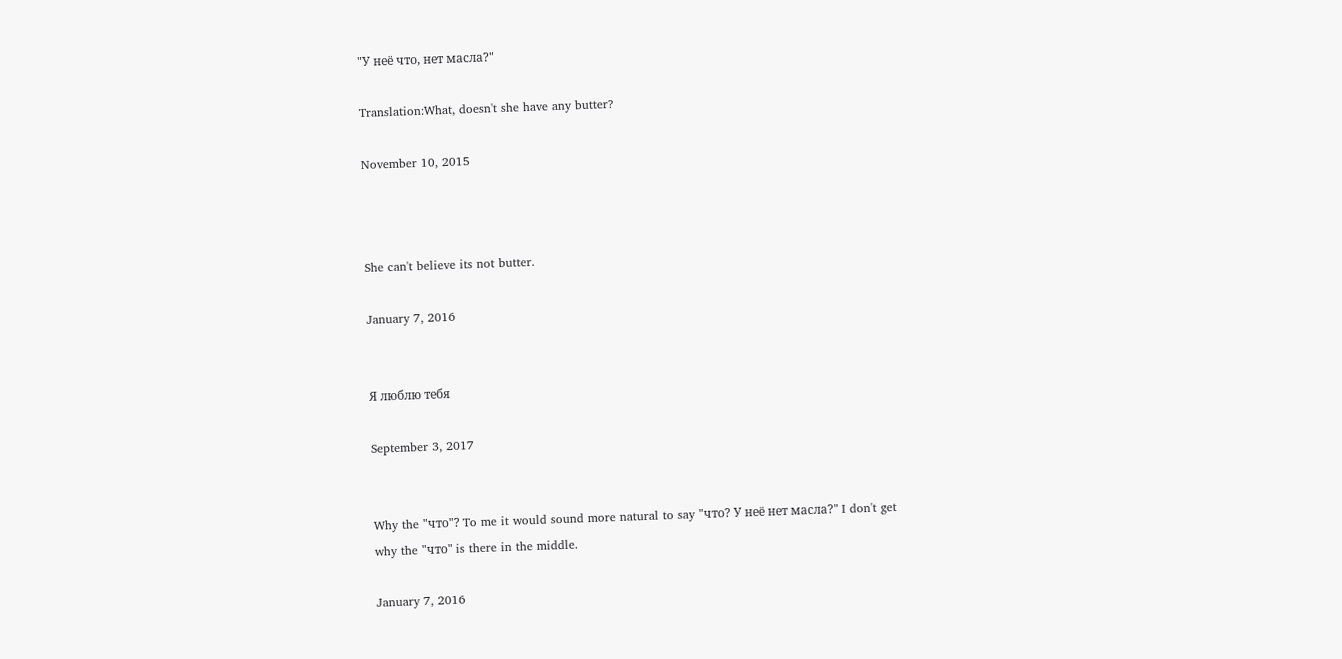"У неё что, нет масла?"

Translation:What, doesn't she have any butter?

November 10, 2015



She can't believe its not butter.

January 7, 2016


Я люблю тебя

September 3, 2017


Why the "что"? To me it would sound more natural to say "что? У неё нет масла?" I don't get why the "что" is there in the middle.

January 7, 2016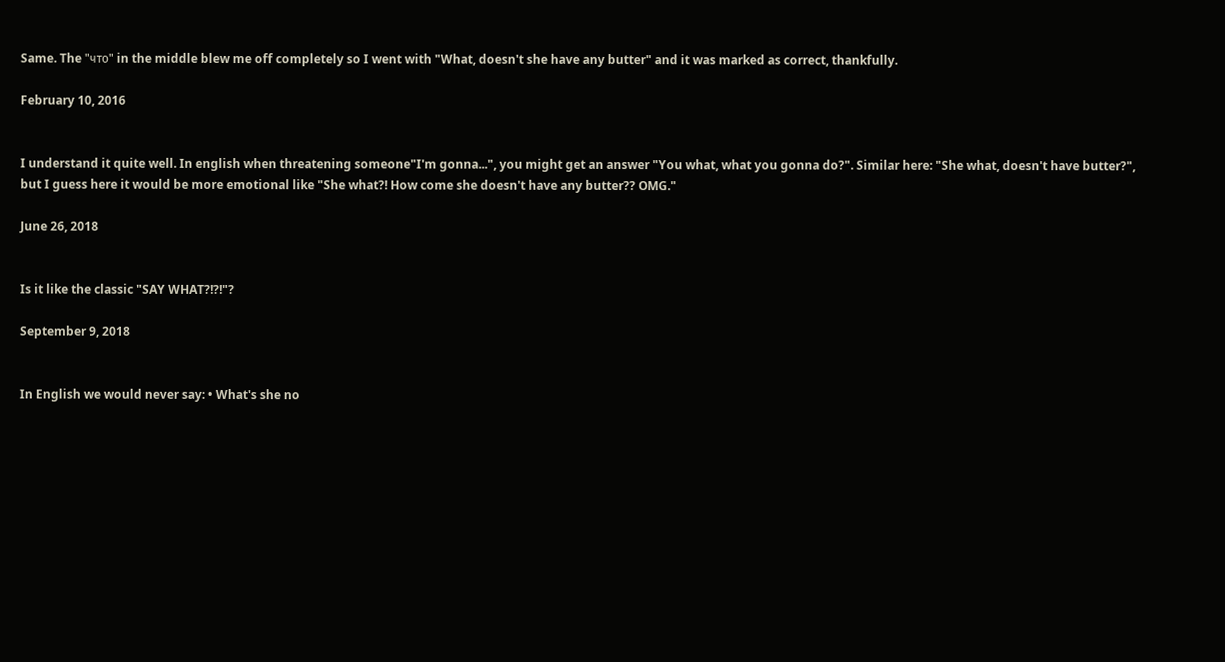Same. The "что" in the middle blew me off completely so I went with "What, doesn't she have any butter" and it was marked as correct, thankfully.

February 10, 2016


I understand it quite well. In english when threatening someone"I'm gonna...", you might get an answer "You what, what you gonna do?". Similar here: "She what, doesn't have butter?", but I guess here it would be more emotional like "She what?! How come she doesn't have any butter?? OMG."

June 26, 2018


Is it like the classic "SAY WHAT?!?!"?

September 9, 2018


In English we would never say: • What's she no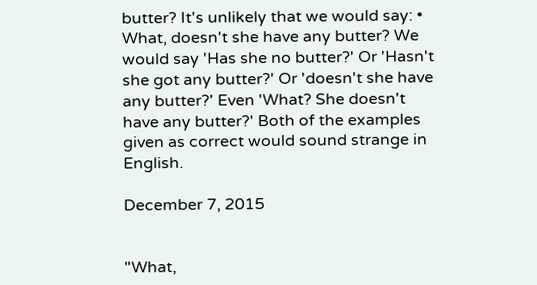butter? It's unlikely that we would say: • What, doesn't she have any butter? We would say 'Has she no butter?' Or 'Hasn't she got any butter?' Or 'doesn't she have any butter?' Even 'What? She doesn't have any butter?' Both of the examples given as correct would sound strange in English.

December 7, 2015


"What,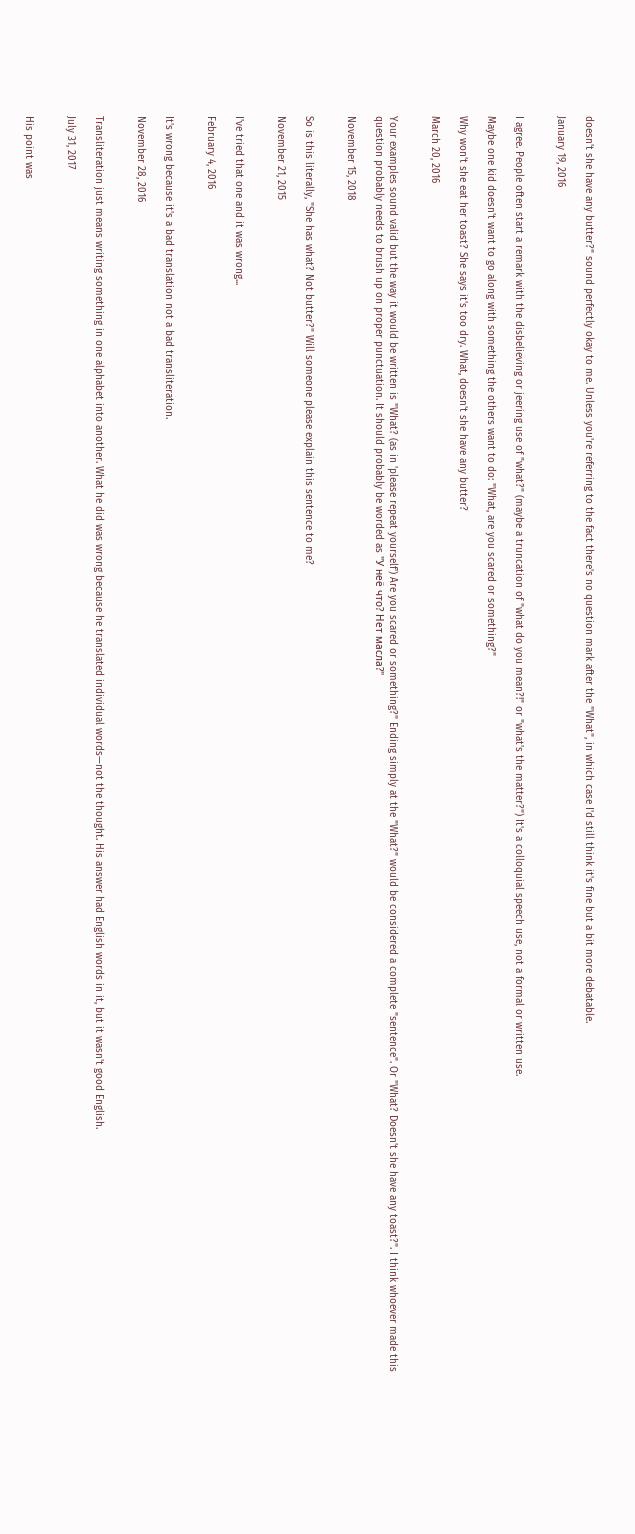doesn't she have any butter?" sound perfectly okay to me. Unless you're referring to the fact there's no question mark after the "What", in which case I'd still think it's fine but a bit more debatable.

January 19, 2016


I agree. People often start a remark with the disbelieving or jeering use of "what?" (maybe a truncation of "what do you mean?!" or "what's the matter?") It's a colloquial speech use, not a formal or written use.

Maybe one kid doesn't want to go along with something the others want to do: "What, are you scared or something?"

Why won't she eat her toast? She says it's too dry. What, doesn't she have any butter?

March 20, 2016


Your examples sound valid but the way it would be written is "What? (as in 'please repeat yourself') Are you scared or something?" Ending simply at the "What?" would be considered a complete "sentence". Or "What? Doesn't she have any toast?". I think whoever made this question probably needs to brush up on proper punctuation. It should probably be worded as "У неё что? Нет масла?"

November 15, 2018


So is this literally, "She has what? Not butter?" Will someone please explain this sentence to me?

November 21, 2015


I've tried that one and it was wrong...

February 4, 2016


It's wrong because it's a bad translation not a bad transliteration.

November 28, 2016


Transliteration just means writing something in one alphabet into another. What he did was wrong because he translated individual words—not the thought. His answer had English words in it, but it wasn't good English.

July 31, 2017


His point was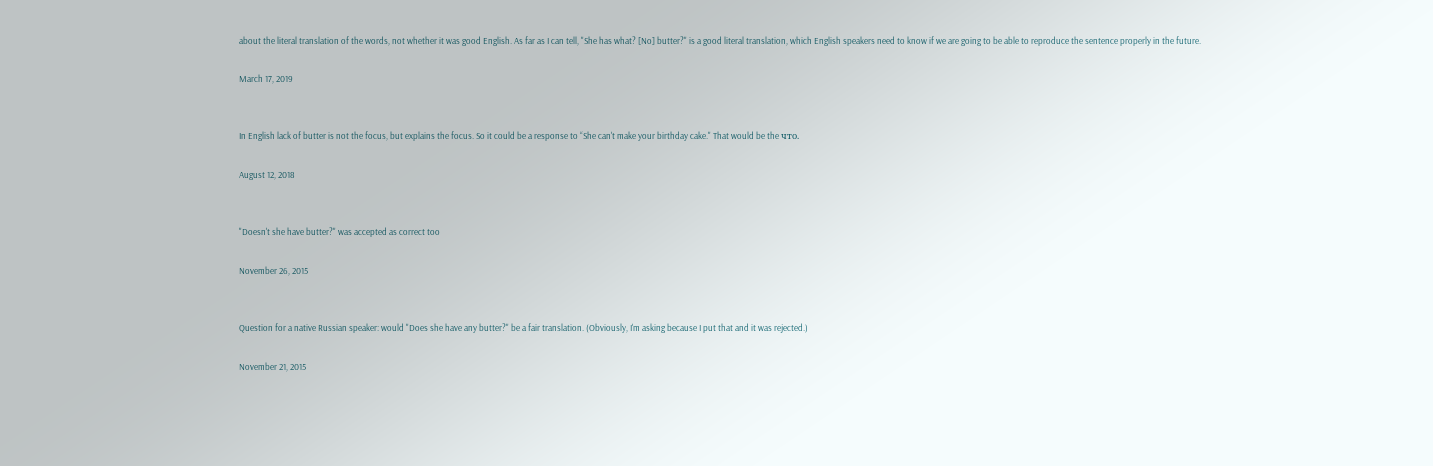about the literal translation of the words, not whether it was good English. As far as I can tell, "She has what? [No] butter?" is a good literal translation, which English speakers need to know if we are going to be able to reproduce the sentence properly in the future.

March 17, 2019


In English lack of butter is not the focus, but explains the focus. So it could be a response to “She can't make your birthday cake." That would be the что.

August 12, 2018


"Doesn't she have butter?" was accepted as correct too

November 26, 2015


Question for a native Russian speaker: would "Does she have any butter?" be a fair translation. (Obviously, I'm asking because I put that and it was rejected.)

November 21, 2015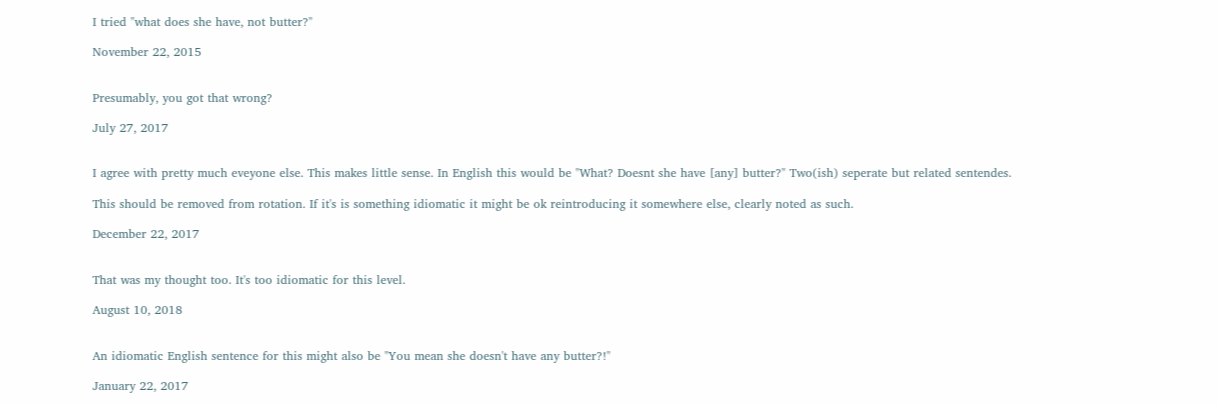I tried "what does she have, not butter?"

November 22, 2015


Presumably, you got that wrong?

July 27, 2017


I agree with pretty much eveyone else. This makes little sense. In English this would be "What? Doesnt she have [any] butter?" Two(ish) seperate but related sentendes.

This should be removed from rotation. If it's is something idiomatic it might be ok reintroducing it somewhere else, clearly noted as such.

December 22, 2017


That was my thought too. It's too idiomatic for this level.

August 10, 2018


An idiomatic English sentence for this might also be "You mean she doesn't have any butter?!"

January 22, 2017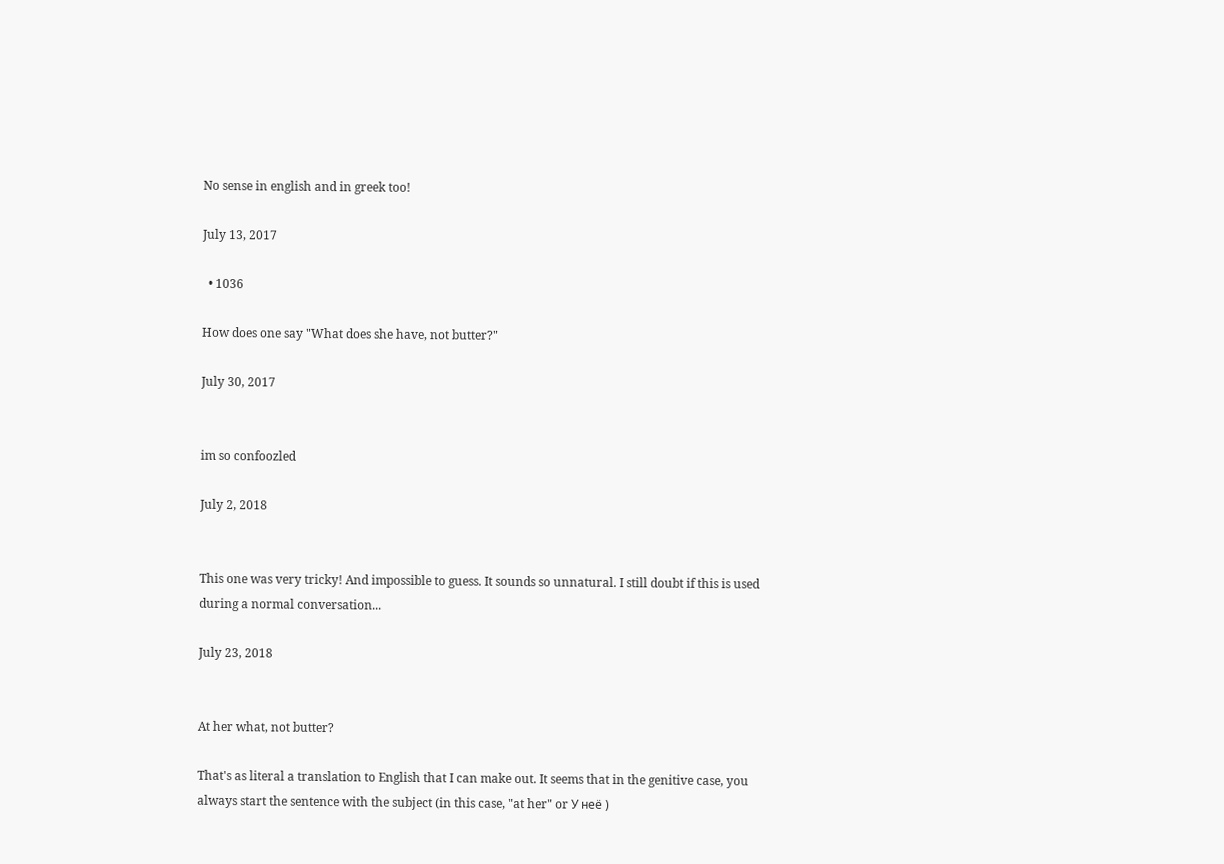No sense in english and in greek too!

July 13, 2017

  • 1036

How does one say "What does she have, not butter?"

July 30, 2017


im so confoozled

July 2, 2018


This one was very tricky! And impossible to guess. It sounds so unnatural. I still doubt if this is used during a normal conversation...

July 23, 2018


At her what, not butter?

That's as literal a translation to English that I can make out. It seems that in the genitive case, you always start the sentence with the subject (in this case, "at her" or У неё )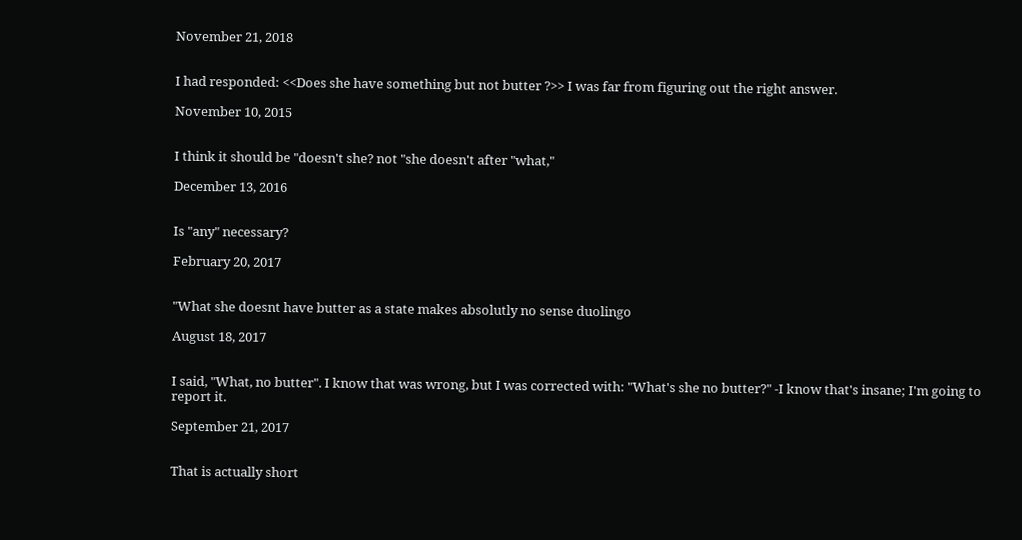November 21, 2018


I had responded: <<Does she have something but not butter ?>> I was far from figuring out the right answer.

November 10, 2015


I think it should be "doesn't she? not "she doesn't after "what,"

December 13, 2016


Is "any" necessary?

February 20, 2017


"What she doesnt have butter as a state makes absolutly no sense duolingo

August 18, 2017


I said, "What, no butter". I know that was wrong, but I was corrected with: "What's she no butter?" -I know that's insane; I'm going to report it.

September 21, 2017


That is actually short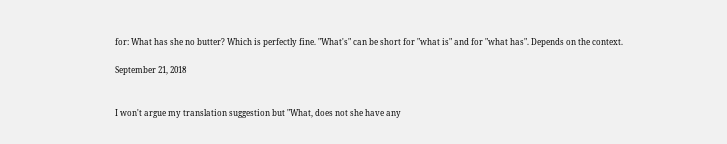for: What has she no butter? Which is perfectly fine. "What's" can be short for "what is" and for "what has". Depends on the context.

September 21, 2018


I won't argue my translation suggestion but "What, does not she have any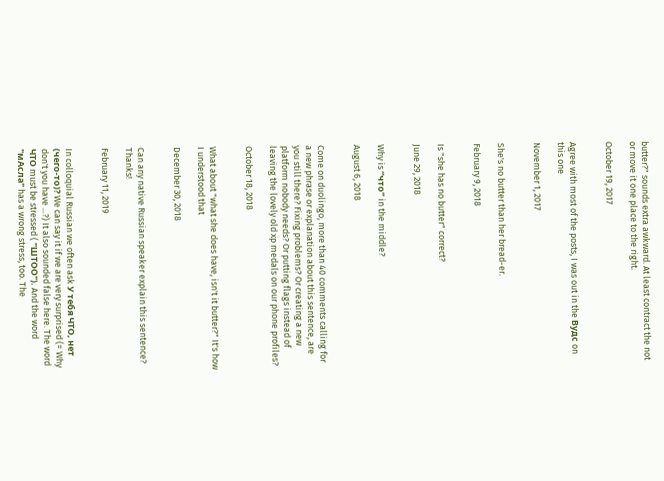butter?" sounds extra awkward. At least contract the not or move it one place to the right.

October 19, 2017


Agree with most of the posts, I was out in the Вудс on this one

November 1, 2017


She's no butter than her bread-er.

February 9, 2018


Is "she has no butter" correct?

June 29, 2018


Why is “что” in the middle?

August 6, 2018


Come on duolingo, more than 40 comments calling for a new phrase or explanation about this sentence, are you still there? Fixing problems? Or creating a new platform nobody needs? Or putting flags instead of leaving the lovely old xp medals on our phone profiles?

October 18, 2018


What about "what she does have, isn't it butter?" It's how I understood that

December 30, 2018


Can any native Russian speaker explain this sentence? Thanks!

February 11, 2019


In colloquial Russian we often ask У тебя ЧТО, нет (чего-то)? We can say it if we are very surprised (= Why don't you have ...?) It also sounded false here. The word ЧТО must be stressed ( "ШТОО"). And the word "мАсла" has a wrong stress, too. The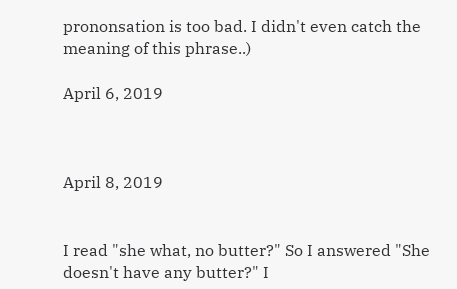prononsation is too bad. I didn't even catch the meaning of this phrase..)

April 6, 2019



April 8, 2019


I read "she what, no butter?" So I answered "She doesn't have any butter?" I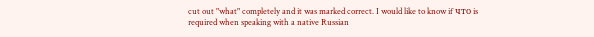cut out "what" completely and it was marked correct. I would like to know if что is required when speaking with a native Russian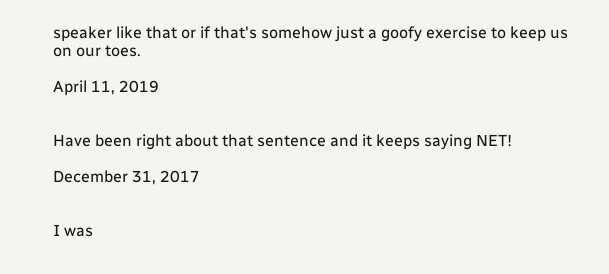speaker like that or if that's somehow just a goofy exercise to keep us on our toes.

April 11, 2019


Have been right about that sentence and it keeps saying NET!

December 31, 2017


I was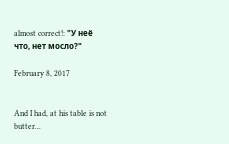almost correct!: "У неё что, нет мoслo?"

February 8, 2017


And I had, at his table is not butter...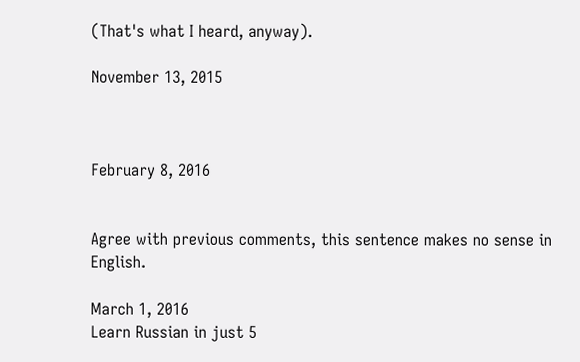(That's what I heard, anyway).

November 13, 2015



February 8, 2016


Agree with previous comments, this sentence makes no sense in English.

March 1, 2016
Learn Russian in just 5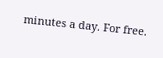minutes a day. For free.